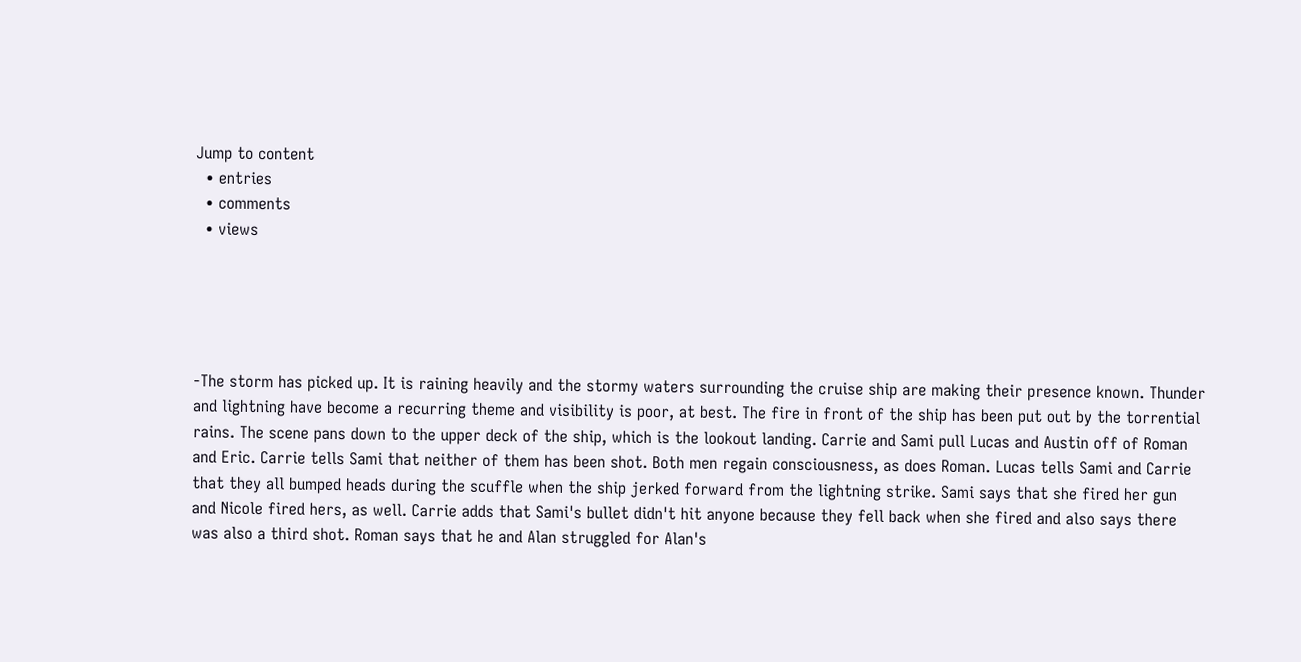Jump to content
  • entries
  • comments
  • views





-The storm has picked up. It is raining heavily and the stormy waters surrounding the cruise ship are making their presence known. Thunder and lightning have become a recurring theme and visibility is poor, at best. The fire in front of the ship has been put out by the torrential rains. The scene pans down to the upper deck of the ship, which is the lookout landing. Carrie and Sami pull Lucas and Austin off of Roman and Eric. Carrie tells Sami that neither of them has been shot. Both men regain consciousness, as does Roman. Lucas tells Sami and Carrie that they all bumped heads during the scuffle when the ship jerked forward from the lightning strike. Sami says that she fired her gun and Nicole fired hers, as well. Carrie adds that Sami's bullet didn't hit anyone because they fell back when she fired and also says there was also a third shot. Roman says that he and Alan struggled for Alan's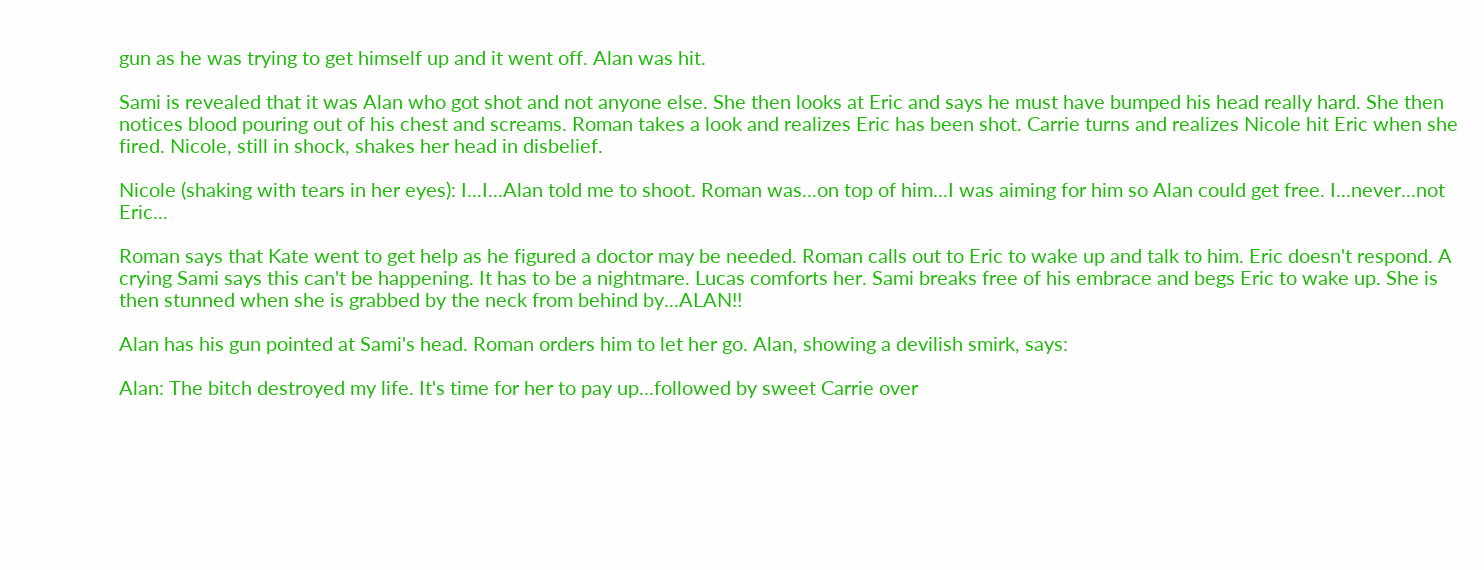gun as he was trying to get himself up and it went off. Alan was hit.

Sami is revealed that it was Alan who got shot and not anyone else. She then looks at Eric and says he must have bumped his head really hard. She then notices blood pouring out of his chest and screams. Roman takes a look and realizes Eric has been shot. Carrie turns and realizes Nicole hit Eric when she fired. Nicole, still in shock, shakes her head in disbelief.

Nicole (shaking with tears in her eyes): I...I...Alan told me to shoot. Roman was...on top of him...I was aiming for him so Alan could get free. I...never...not Eric...

Roman says that Kate went to get help as he figured a doctor may be needed. Roman calls out to Eric to wake up and talk to him. Eric doesn't respond. A crying Sami says this can't be happening. It has to be a nightmare. Lucas comforts her. Sami breaks free of his embrace and begs Eric to wake up. She is then stunned when she is grabbed by the neck from behind by...ALAN!!

Alan has his gun pointed at Sami's head. Roman orders him to let her go. Alan, showing a devilish smirk, says:

Alan: The bitch destroyed my life. It's time for her to pay up...followed by sweet Carrie over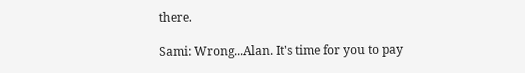there.

Sami: Wrong...Alan. It's time for you to pay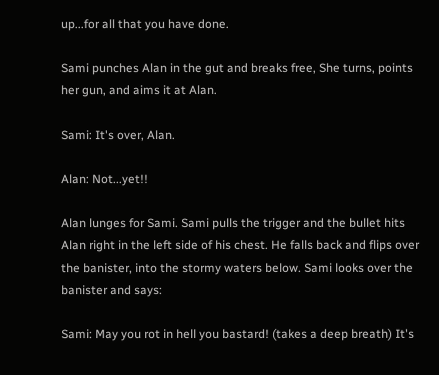up...for all that you have done.

Sami punches Alan in the gut and breaks free, She turns, points her gun, and aims it at Alan.

Sami: It's over, Alan.

Alan: Not...yet!!

Alan lunges for Sami. Sami pulls the trigger and the bullet hits Alan right in the left side of his chest. He falls back and flips over the banister, into the stormy waters below. Sami looks over the banister and says:

Sami: May you rot in hell you bastard! (takes a deep breath) It's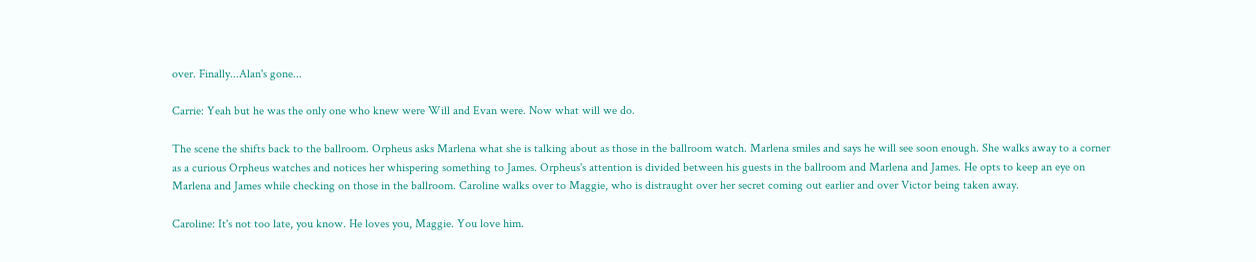over. Finally...Alan's gone...

Carrie: Yeah but he was the only one who knew were Will and Evan were. Now what will we do.

The scene the shifts back to the ballroom. Orpheus asks Marlena what she is talking about as those in the ballroom watch. Marlena smiles and says he will see soon enough. She walks away to a corner as a curious Orpheus watches and notices her whispering something to James. Orpheus's attention is divided between his guests in the ballroom and Marlena and James. He opts to keep an eye on Marlena and James while checking on those in the ballroom. Caroline walks over to Maggie, who is distraught over her secret coming out earlier and over Victor being taken away.

Caroline: It's not too late, you know. He loves you, Maggie. You love him.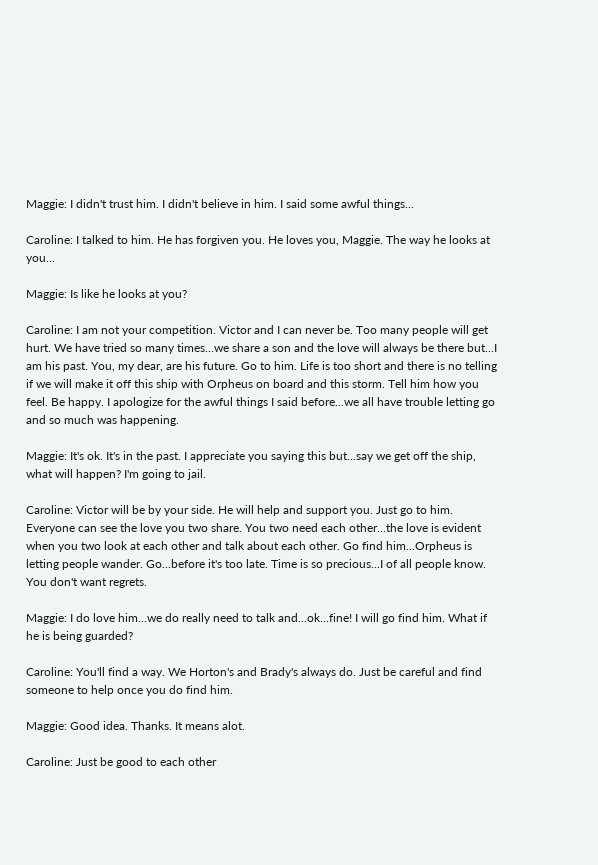Maggie: I didn't trust him. I didn't believe in him. I said some awful things...

Caroline: I talked to him. He has forgiven you. He loves you, Maggie. The way he looks at you...

Maggie: Is like he looks at you?

Caroline: I am not your competition. Victor and I can never be. Too many people will get hurt. We have tried so many times...we share a son and the love will always be there but...I am his past. You, my dear, are his future. Go to him. Life is too short and there is no telling if we will make it off this ship with Orpheus on board and this storm. Tell him how you feel. Be happy. I apologize for the awful things I said before...we all have trouble letting go and so much was happening.

Maggie: It's ok. It's in the past. I appreciate you saying this but...say we get off the ship, what will happen? I'm going to jail.

Caroline: Victor will be by your side. He will help and support you. Just go to him. Everyone can see the love you two share. You two need each other...the love is evident when you two look at each other and talk about each other. Go find him...Orpheus is letting people wander. Go...before it's too late. Time is so precious...I of all people know. You don't want regrets.

Maggie: I do love him...we do really need to talk and...ok...fine! I will go find him. What if he is being guarded?

Caroline: You'll find a way. We Horton's and Brady's always do. Just be careful and find someone to help once you do find him.

Maggie: Good idea. Thanks. It means alot.

Caroline: Just be good to each other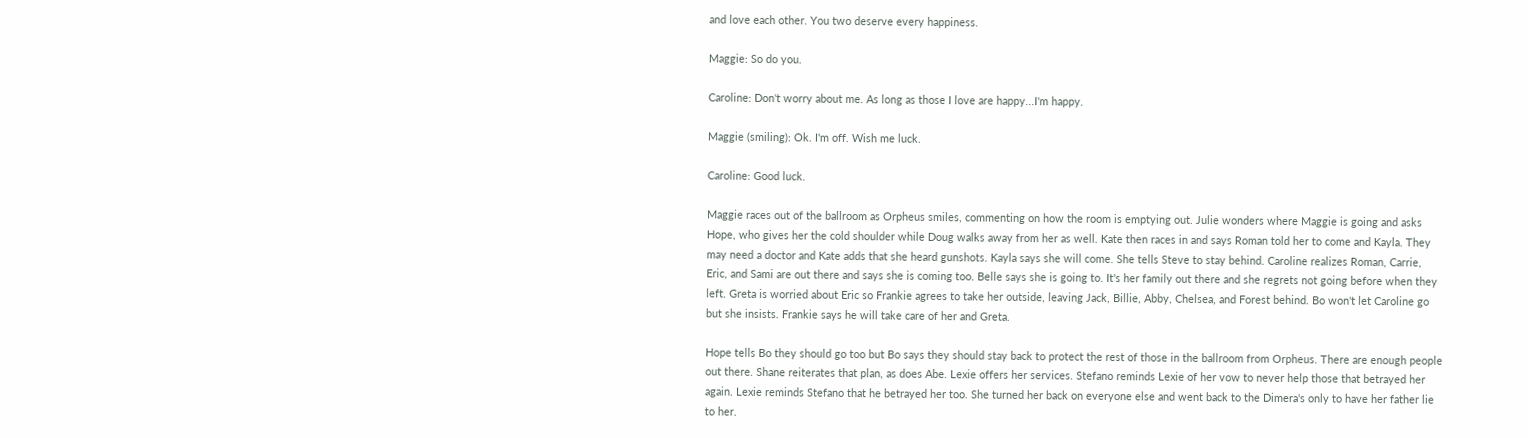and love each other. You two deserve every happiness.

Maggie: So do you.

Caroline: Don't worry about me. As long as those I love are happy...I'm happy.

Maggie (smiling): Ok. I'm off. Wish me luck.

Caroline: Good luck.

Maggie races out of the ballroom as Orpheus smiles, commenting on how the room is emptying out. Julie wonders where Maggie is going and asks Hope, who gives her the cold shoulder while Doug walks away from her as well. Kate then races in and says Roman told her to come and Kayla. They may need a doctor and Kate adds that she heard gunshots. Kayla says she will come. She tells Steve to stay behind. Caroline realizes Roman, Carrie, Eric, and Sami are out there and says she is coming too. Belle says she is going to. It's her family out there and she regrets not going before when they left. Greta is worried about Eric so Frankie agrees to take her outside, leaving Jack, Billie, Abby, Chelsea, and Forest behind. Bo won't let Caroline go but she insists. Frankie says he will take care of her and Greta.

Hope tells Bo they should go too but Bo says they should stay back to protect the rest of those in the ballroom from Orpheus. There are enough people out there. Shane reiterates that plan, as does Abe. Lexie offers her services. Stefano reminds Lexie of her vow to never help those that betrayed her again. Lexie reminds Stefano that he betrayed her too. She turned her back on everyone else and went back to the Dimera's only to have her father lie to her.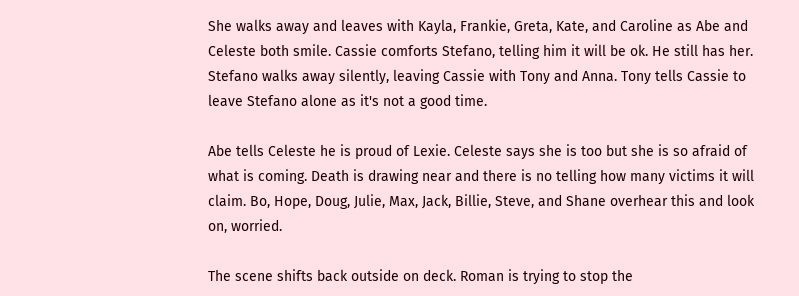She walks away and leaves with Kayla, Frankie, Greta, Kate, and Caroline as Abe and Celeste both smile. Cassie comforts Stefano, telling him it will be ok. He still has her. Stefano walks away silently, leaving Cassie with Tony and Anna. Tony tells Cassie to leave Stefano alone as it's not a good time.

Abe tells Celeste he is proud of Lexie. Celeste says she is too but she is so afraid of what is coming. Death is drawing near and there is no telling how many victims it will claim. Bo, Hope, Doug, Julie, Max, Jack, Billie, Steve, and Shane overhear this and look on, worried.

The scene shifts back outside on deck. Roman is trying to stop the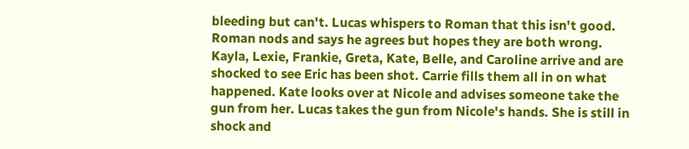bleeding but can't. Lucas whispers to Roman that this isn't good. Roman nods and says he agrees but hopes they are both wrong. Kayla, Lexie, Frankie, Greta, Kate, Belle, and Caroline arrive and are shocked to see Eric has been shot. Carrie fills them all in on what happened. Kate looks over at Nicole and advises someone take the gun from her. Lucas takes the gun from Nicole's hands. She is still in shock and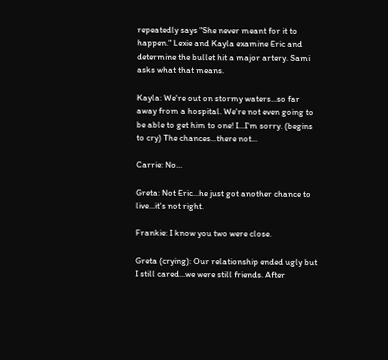repeatedly says "She never meant for it to happen." Lexie and Kayla examine Eric and determine the bullet hit a major artery. Sami asks what that means.

Kayla: We're out on stormy waters...so far away from a hospital. We're not even going to be able to get him to one! I...I'm sorry. (begins to cry) The chances...there not...

Carrie: No...

Greta: Not Eric...he just got another chance to live...it's not right.

Frankie: I know you two were close.

Greta (crying): Our relationship ended ugly but I still cared...we were still friends. After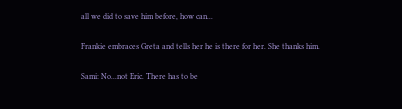all we did to save him before, how can...

Frankie embraces Greta and tells her he is there for her. She thanks him.

Sami: No...not Eric. There has to be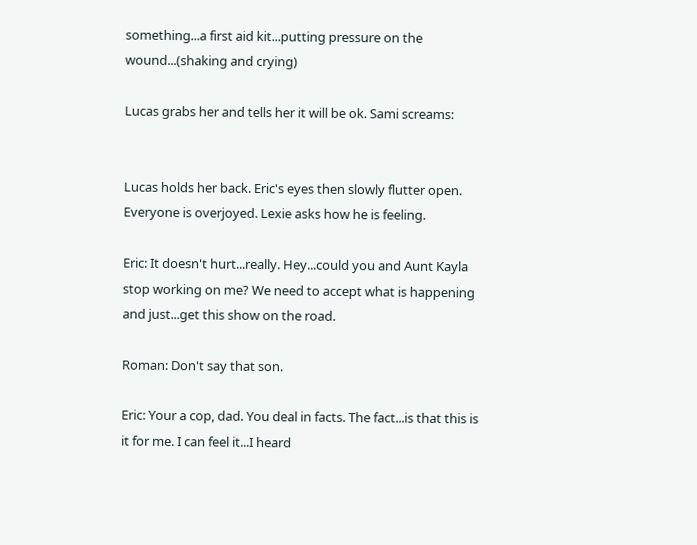something...a first aid kit...putting pressure on the wound...(shaking and crying)

Lucas grabs her and tells her it will be ok. Sami screams:


Lucas holds her back. Eric's eyes then slowly flutter open. Everyone is overjoyed. Lexie asks how he is feeling.

Eric: It doesn't hurt...really. Hey...could you and Aunt Kayla stop working on me? We need to accept what is happening and just...get this show on the road.

Roman: Don't say that son.

Eric: Your a cop, dad. You deal in facts. The fact...is that this is it for me. I can feel it...I heard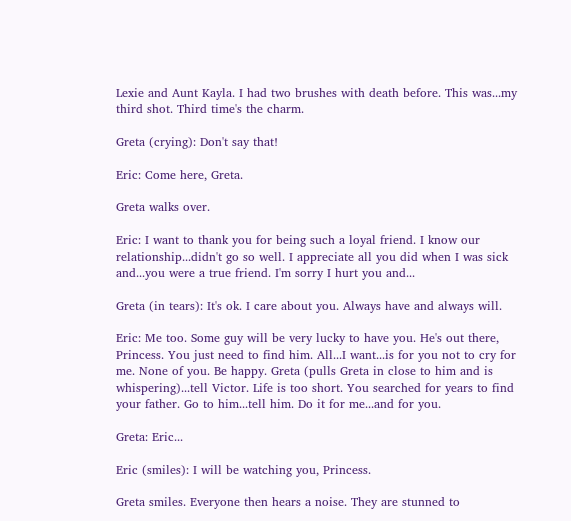Lexie and Aunt Kayla. I had two brushes with death before. This was...my third shot. Third time's the charm.

Greta (crying): Don't say that!

Eric: Come here, Greta.

Greta walks over.

Eric: I want to thank you for being such a loyal friend. I know our relationship...didn't go so well. I appreciate all you did when I was sick and...you were a true friend. I'm sorry I hurt you and...

Greta (in tears): It's ok. I care about you. Always have and always will.

Eric: Me too. Some guy will be very lucky to have you. He's out there, Princess. You just need to find him. All...I want...is for you not to cry for me. None of you. Be happy. Greta (pulls Greta in close to him and is whispering)...tell Victor. Life is too short. You searched for years to find your father. Go to him...tell him. Do it for me...and for you.

Greta: Eric...

Eric (smiles): I will be watching you, Princess.

Greta smiles. Everyone then hears a noise. They are stunned to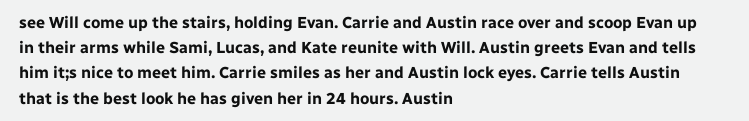see Will come up the stairs, holding Evan. Carrie and Austin race over and scoop Evan up in their arms while Sami, Lucas, and Kate reunite with Will. Austin greets Evan and tells him it;s nice to meet him. Carrie smiles as her and Austin lock eyes. Carrie tells Austin that is the best look he has given her in 24 hours. Austin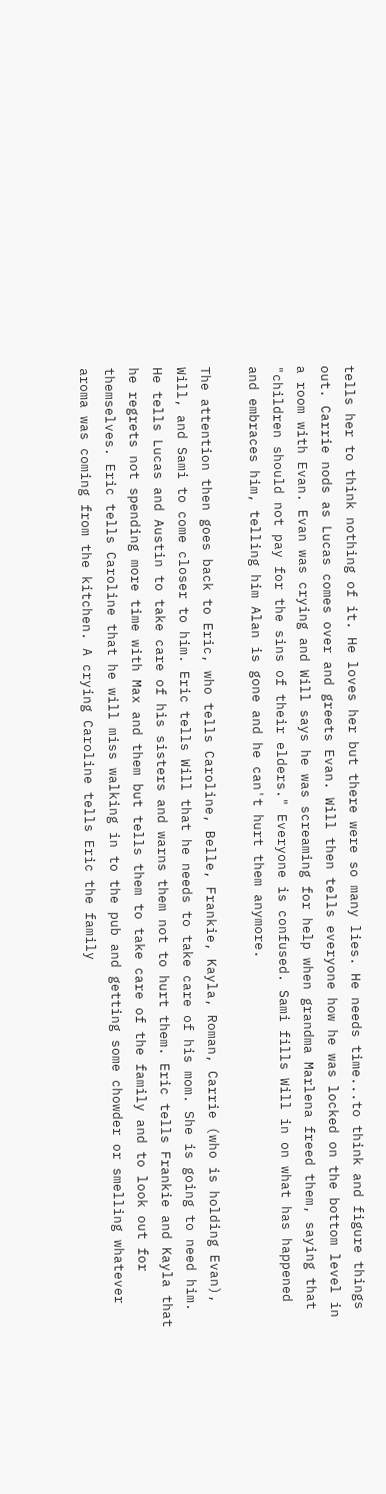tells her to think nothing of it. He loves her but there were so many lies. He needs time...to think and figure things out. Carrie nods as Lucas comes over and greets Evan. Will then tells everyone how he was locked on the bottom level in a room with Evan. Evan was crying and Will says he was screaming for help when grandma Marlena freed them, saying that "children should not pay for the sins of their elders." Everyone is confused. Sami fills Will in on what has happened and embraces him, telling him Alan is gone and he can't hurt them anymore.

The attention then goes back to Eric, who tells Caroline, Belle, Frankie, Kayla, Roman, Carrie (who is holding Evan), Will, and Sami to come closer to him. Eric tells Will that he needs to take care of his mom. She is going to need him. He tells Lucas and Austin to take care of his sisters and warns them not to hurt them. Eric tells Frankie and Kayla that he regrets not spending more time with Max and them but tells them to take care of the family and to look out for themselves. Eric tells Caroline that he will miss walking in to the pub and getting some chowder or smelling whatever aroma was coming from the kitchen. A crying Caroline tells Eric the family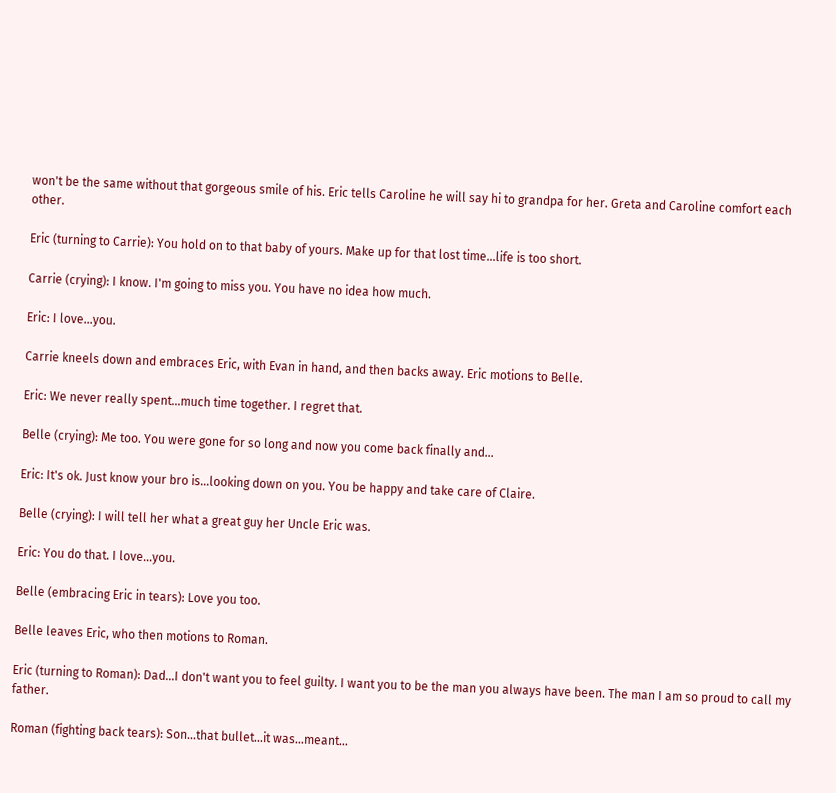won't be the same without that gorgeous smile of his. Eric tells Caroline he will say hi to grandpa for her. Greta and Caroline comfort each other.

Eric (turning to Carrie): You hold on to that baby of yours. Make up for that lost time...life is too short.

Carrie (crying): I know. I'm going to miss you. You have no idea how much.

Eric: I love...you.

Carrie kneels down and embraces Eric, with Evan in hand, and then backs away. Eric motions to Belle.

Eric: We never really spent...much time together. I regret that.

Belle (crying): Me too. You were gone for so long and now you come back finally and...

Eric: It's ok. Just know your bro is...looking down on you. You be happy and take care of Claire.

Belle (crying): I will tell her what a great guy her Uncle Eric was.

Eric: You do that. I love...you.

Belle (embracing Eric in tears): Love you too.

Belle leaves Eric, who then motions to Roman.

Eric (turning to Roman): Dad...I don't want you to feel guilty. I want you to be the man you always have been. The man I am so proud to call my father.

Roman (fighting back tears): Son...that bullet...it was...meant...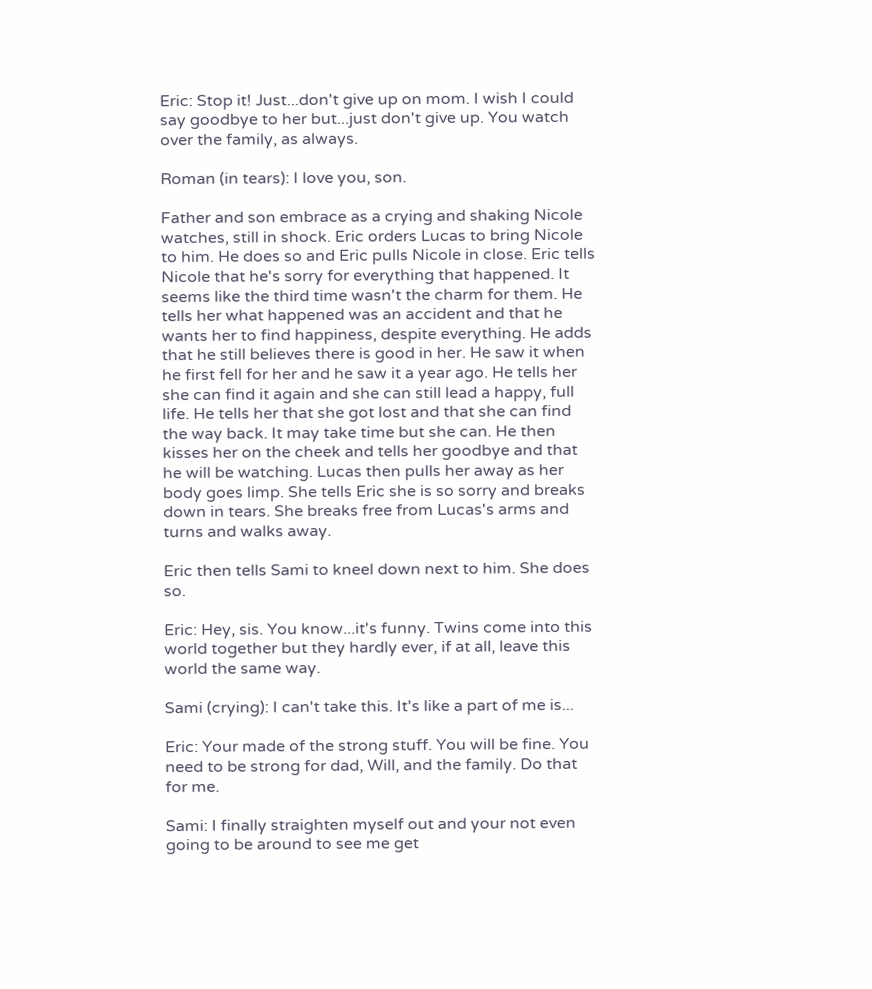Eric: Stop it! Just...don't give up on mom. I wish I could say goodbye to her but...just don't give up. You watch over the family, as always.

Roman (in tears): I love you, son.

Father and son embrace as a crying and shaking Nicole watches, still in shock. Eric orders Lucas to bring Nicole to him. He does so and Eric pulls Nicole in close. Eric tells Nicole that he's sorry for everything that happened. It seems like the third time wasn't the charm for them. He tells her what happened was an accident and that he wants her to find happiness, despite everything. He adds that he still believes there is good in her. He saw it when he first fell for her and he saw it a year ago. He tells her she can find it again and she can still lead a happy, full life. He tells her that she got lost and that she can find the way back. It may take time but she can. He then kisses her on the cheek and tells her goodbye and that he will be watching. Lucas then pulls her away as her body goes limp. She tells Eric she is so sorry and breaks down in tears. She breaks free from Lucas's arms and turns and walks away.

Eric then tells Sami to kneel down next to him. She does so.

Eric: Hey, sis. You know...it's funny. Twins come into this world together but they hardly ever, if at all, leave this world the same way.

Sami (crying): I can't take this. It's like a part of me is...

Eric: Your made of the strong stuff. You will be fine. You need to be strong for dad, Will, and the family. Do that for me.

Sami: I finally straighten myself out and your not even going to be around to see me get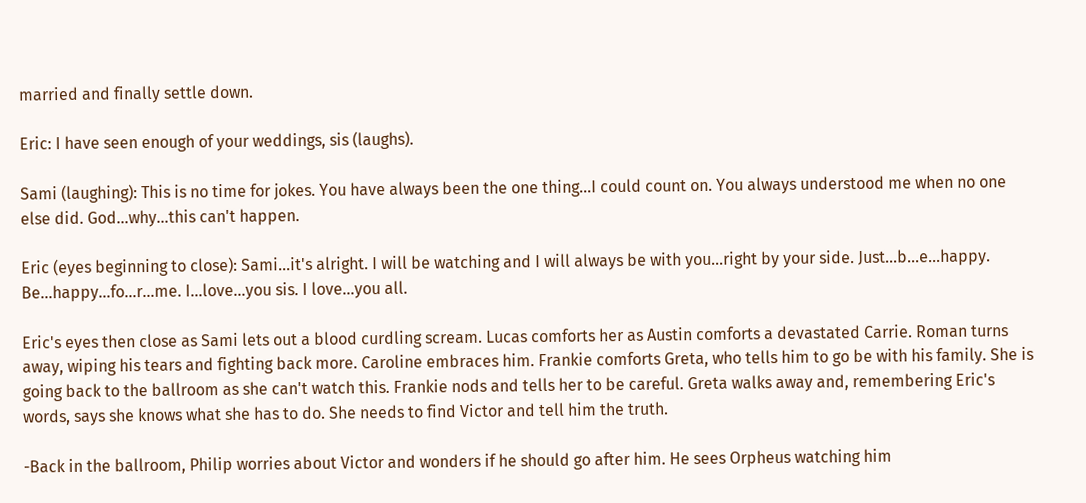married and finally settle down.

Eric: I have seen enough of your weddings, sis (laughs).

Sami (laughing): This is no time for jokes. You have always been the one thing...I could count on. You always understood me when no one else did. God...why...this can't happen.

Eric (eyes beginning to close): Sami...it's alright. I will be watching and I will always be with you...right by your side. Just...b...e...happy. Be...happy...fo...r...me. I...love...you sis. I love...you all.

Eric's eyes then close as Sami lets out a blood curdling scream. Lucas comforts her as Austin comforts a devastated Carrie. Roman turns away, wiping his tears and fighting back more. Caroline embraces him. Frankie comforts Greta, who tells him to go be with his family. She is going back to the ballroom as she can't watch this. Frankie nods and tells her to be careful. Greta walks away and, remembering Eric's words, says she knows what she has to do. She needs to find Victor and tell him the truth.

-Back in the ballroom, Philip worries about Victor and wonders if he should go after him. He sees Orpheus watching him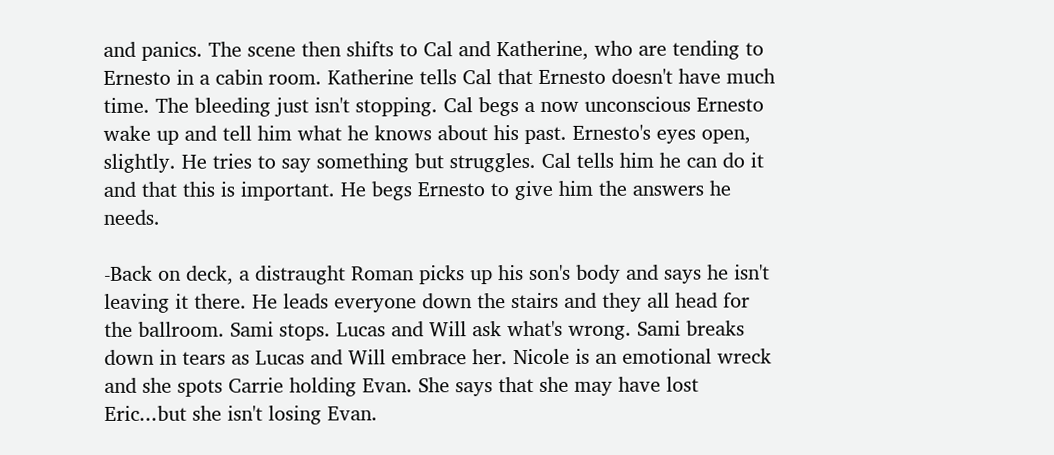and panics. The scene then shifts to Cal and Katherine, who are tending to Ernesto in a cabin room. Katherine tells Cal that Ernesto doesn't have much time. The bleeding just isn't stopping. Cal begs a now unconscious Ernesto wake up and tell him what he knows about his past. Ernesto's eyes open, slightly. He tries to say something but struggles. Cal tells him he can do it and that this is important. He begs Ernesto to give him the answers he needs.

-Back on deck, a distraught Roman picks up his son's body and says he isn't leaving it there. He leads everyone down the stairs and they all head for the ballroom. Sami stops. Lucas and Will ask what's wrong. Sami breaks down in tears as Lucas and Will embrace her. Nicole is an emotional wreck and she spots Carrie holding Evan. She says that she may have lost Eric...but she isn't losing Evan.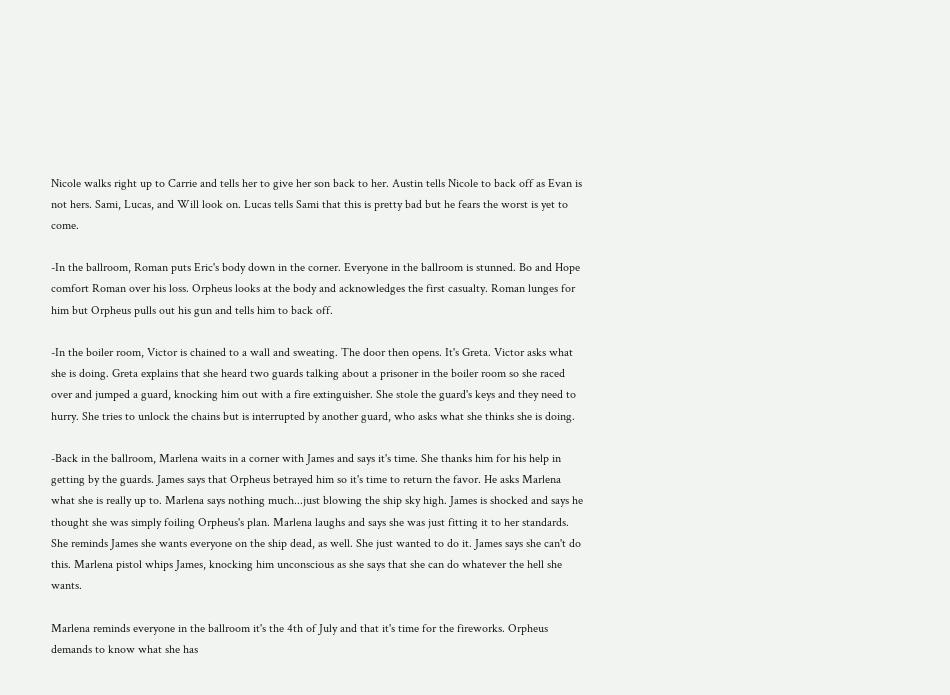Nicole walks right up to Carrie and tells her to give her son back to her. Austin tells Nicole to back off as Evan is not hers. Sami, Lucas, and Will look on. Lucas tells Sami that this is pretty bad but he fears the worst is yet to come.

-In the ballroom, Roman puts Eric's body down in the corner. Everyone in the ballroom is stunned. Bo and Hope comfort Roman over his loss. Orpheus looks at the body and acknowledges the first casualty. Roman lunges for him but Orpheus pulls out his gun and tells him to back off.

-In the boiler room, Victor is chained to a wall and sweating. The door then opens. It's Greta. Victor asks what she is doing. Greta explains that she heard two guards talking about a prisoner in the boiler room so she raced over and jumped a guard, knocking him out with a fire extinguisher. She stole the guard's keys and they need to hurry. She tries to unlock the chains but is interrupted by another guard, who asks what she thinks she is doing.

-Back in the ballroom, Marlena waits in a corner with James and says it's time. She thanks him for his help in getting by the guards. James says that Orpheus betrayed him so it's time to return the favor. He asks Marlena what she is really up to. Marlena says nothing much...just blowing the ship sky high. James is shocked and says he thought she was simply foiling Orpheus's plan. Marlena laughs and says she was just fitting it to her standards. She reminds James she wants everyone on the ship dead, as well. She just wanted to do it. James says she can't do this. Marlena pistol whips James, knocking him unconscious as she says that she can do whatever the hell she wants.

Marlena reminds everyone in the ballroom it's the 4th of July and that it's time for the fireworks. Orpheus demands to know what she has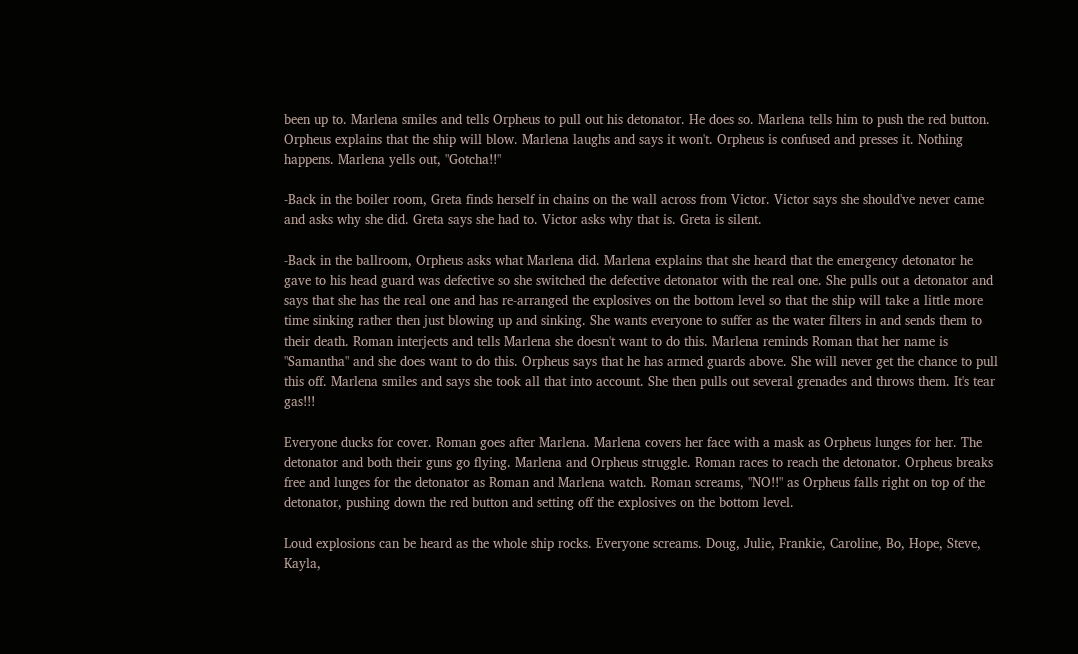been up to. Marlena smiles and tells Orpheus to pull out his detonator. He does so. Marlena tells him to push the red button. Orpheus explains that the ship will blow. Marlena laughs and says it won't. Orpheus is confused and presses it. Nothing happens. Marlena yells out, "Gotcha!!"

-Back in the boiler room, Greta finds herself in chains on the wall across from Victor. Victor says she should've never came and asks why she did. Greta says she had to. Victor asks why that is. Greta is silent.

-Back in the ballroom, Orpheus asks what Marlena did. Marlena explains that she heard that the emergency detonator he gave to his head guard was defective so she switched the defective detonator with the real one. She pulls out a detonator and says that she has the real one and has re-arranged the explosives on the bottom level so that the ship will take a little more time sinking rather then just blowing up and sinking. She wants everyone to suffer as the water filters in and sends them to their death. Roman interjects and tells Marlena she doesn't want to do this. Marlena reminds Roman that her name is "Samantha" and she does want to do this. Orpheus says that he has armed guards above. She will never get the chance to pull this off. Marlena smiles and says she took all that into account. She then pulls out several grenades and throws them. It's tear gas!!!

Everyone ducks for cover. Roman goes after Marlena. Marlena covers her face with a mask as Orpheus lunges for her. The detonator and both their guns go flying. Marlena and Orpheus struggle. Roman races to reach the detonator. Orpheus breaks free and lunges for the detonator as Roman and Marlena watch. Roman screams, "NO!!" as Orpheus falls right on top of the detonator, pushing down the red button and setting off the explosives on the bottom level.

Loud explosions can be heard as the whole ship rocks. Everyone screams. Doug, Julie, Frankie, Caroline, Bo, Hope, Steve, Kayla,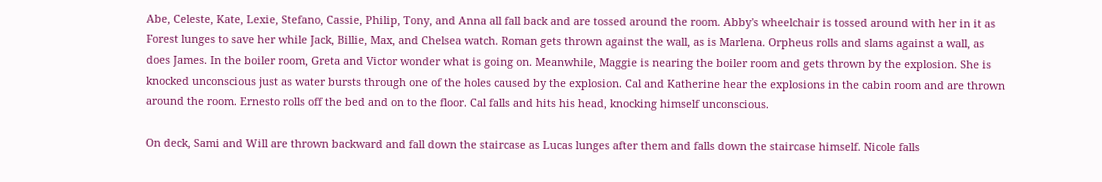Abe, Celeste, Kate, Lexie, Stefano, Cassie, Philip, Tony, and Anna all fall back and are tossed around the room. Abby's wheelchair is tossed around with her in it as Forest lunges to save her while Jack, Billie, Max, and Chelsea watch. Roman gets thrown against the wall, as is Marlena. Orpheus rolls and slams against a wall, as does James. In the boiler room, Greta and Victor wonder what is going on. Meanwhile, Maggie is nearing the boiler room and gets thrown by the explosion. She is knocked unconscious just as water bursts through one of the holes caused by the explosion. Cal and Katherine hear the explosions in the cabin room and are thrown around the room. Ernesto rolls off the bed and on to the floor. Cal falls and hits his head, knocking himself unconscious.

On deck, Sami and Will are thrown backward and fall down the staircase as Lucas lunges after them and falls down the staircase himself. Nicole falls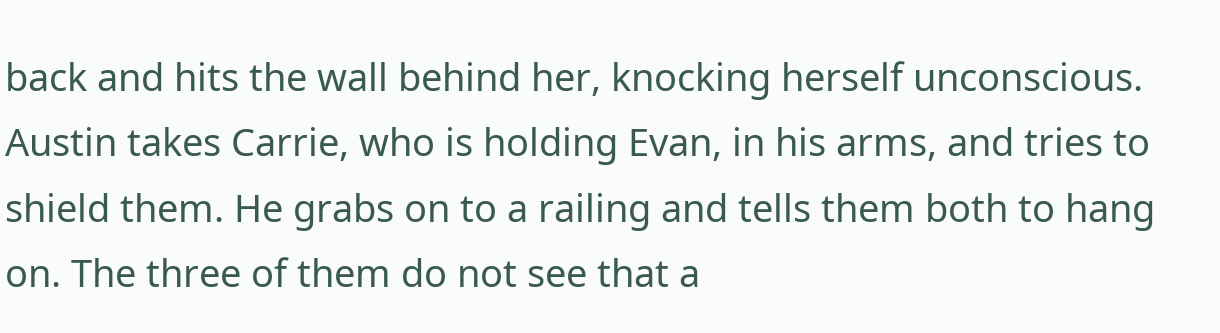back and hits the wall behind her, knocking herself unconscious. Austin takes Carrie, who is holding Evan, in his arms, and tries to shield them. He grabs on to a railing and tells them both to hang on. The three of them do not see that a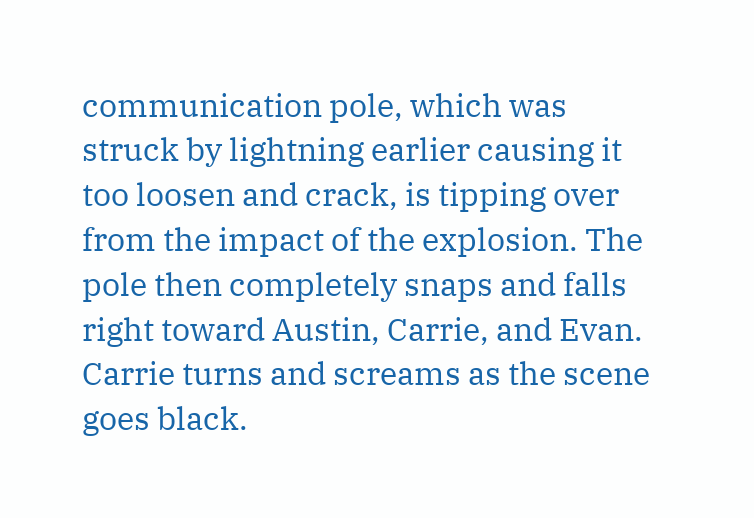communication pole, which was struck by lightning earlier causing it too loosen and crack, is tipping over from the impact of the explosion. The pole then completely snaps and falls right toward Austin, Carrie, and Evan. Carrie turns and screams as the scene goes black.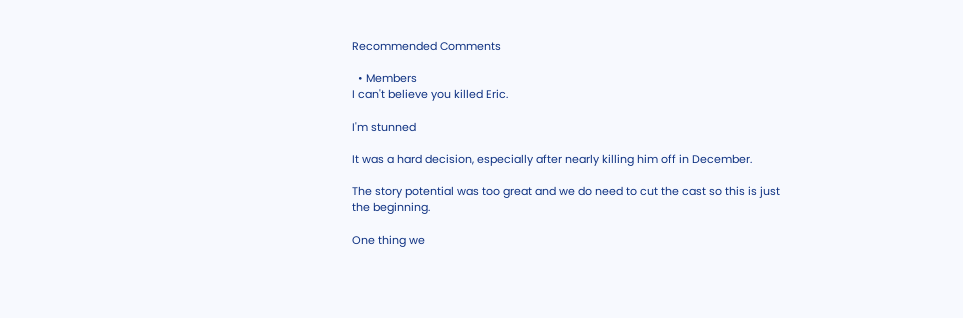Recommended Comments

  • Members
I can't believe you killed Eric.

I'm stunned

It was a hard decision, especially after nearly killing him off in December.

The story potential was too great and we do need to cut the cast so this is just the beginning.

One thing we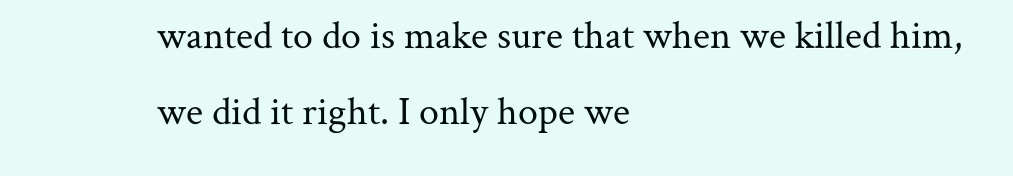wanted to do is make sure that when we killed him, we did it right. I only hope we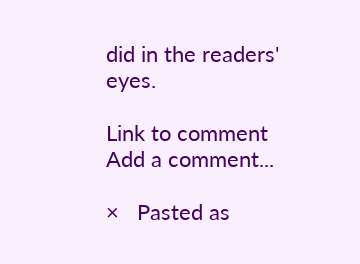did in the readers' eyes.

Link to comment
Add a comment...

×   Pasted as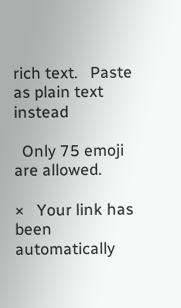rich text.   Paste as plain text instead

  Only 75 emoji are allowed.

×   Your link has been automatically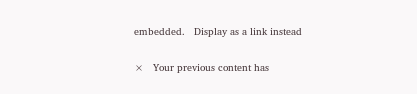embedded.   Display as a link instead

×   Your previous content has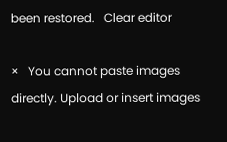been restored.   Clear editor

×   You cannot paste images directly. Upload or insert images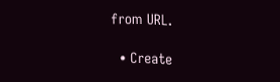from URL.

  • Create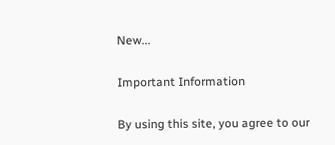New...

Important Information

By using this site, you agree to our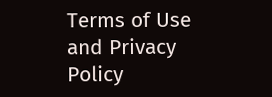Terms of Use and Privacy Policy